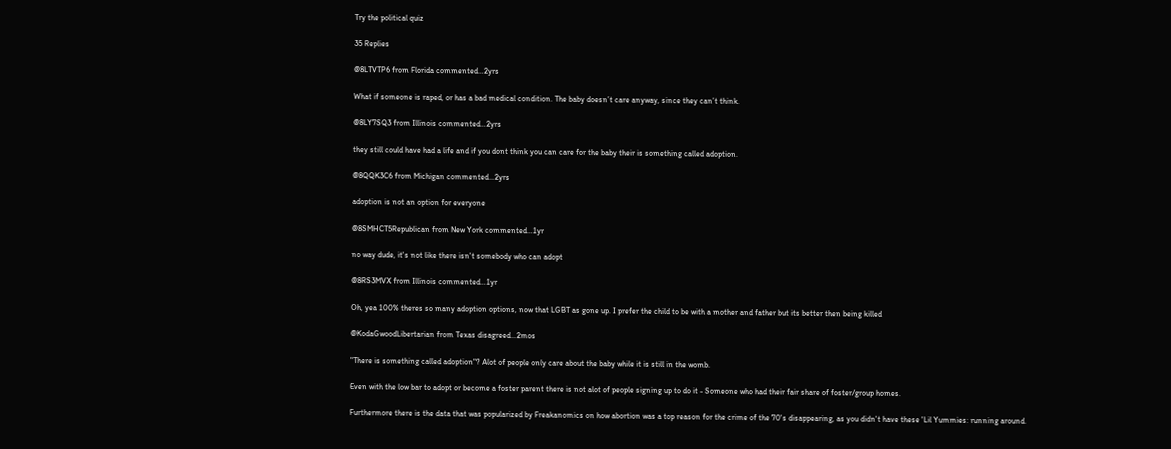Try the political quiz

35 Replies

@8LTVTP6 from Florida commented…2yrs

What if someone is raped, or has a bad medical condition. The baby doesn’t care anyway, since they can’t think.

@8LY7SQ3 from Illinois commented…2yrs

they still could have had a life and if you dont think you can care for the baby their is something called adoption.

@8QQK3C6 from Michigan commented…2yrs

adoption is not an option for everyone

@8SMHCT5Republican from New York commented…1yr

no way dude, it's not like there isn't somebody who can adopt

@8RS3MVX from Illinois commented…1yr

Oh, yea 100% theres so many adoption options, now that LGBT as gone up. I prefer the child to be with a mother and father but its better then being killed

@KodaGwoodLibertarian from Texas disagreed…2mos

"There is something called adoption"? Alot of people only care about the baby while it is still in the womb.

Even with the low bar to adopt or become a foster parent there is not alot of people signing up to do it - Someone who had their fair share of foster/group homes.

Furthermore there is the data that was popularized by Freakanomics on how abortion was a top reason for the crime of the 70's disappearing, as you didn't have these 'Lil Yummies: running around.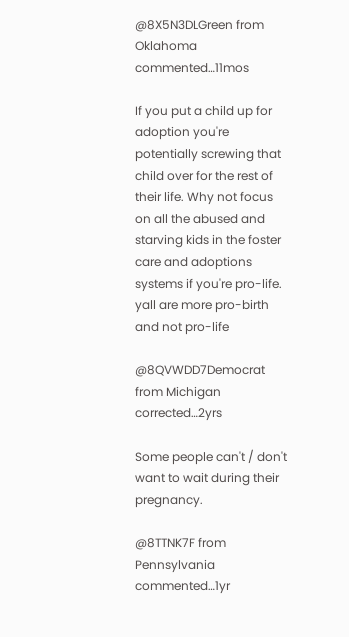@8X5N3DLGreen from Oklahoma commented…11mos

If you put a child up for adoption you're potentially screwing that child over for the rest of their life. Why not focus on all the abused and starving kids in the foster care and adoptions systems if you're pro-life. yall are more pro-birth and not pro-life

@8QVWDD7Democrat from Michigan corrected…2yrs

Some people can't / don't want to wait during their pregnancy.

@8TTNK7F from Pennsylvania commented…1yr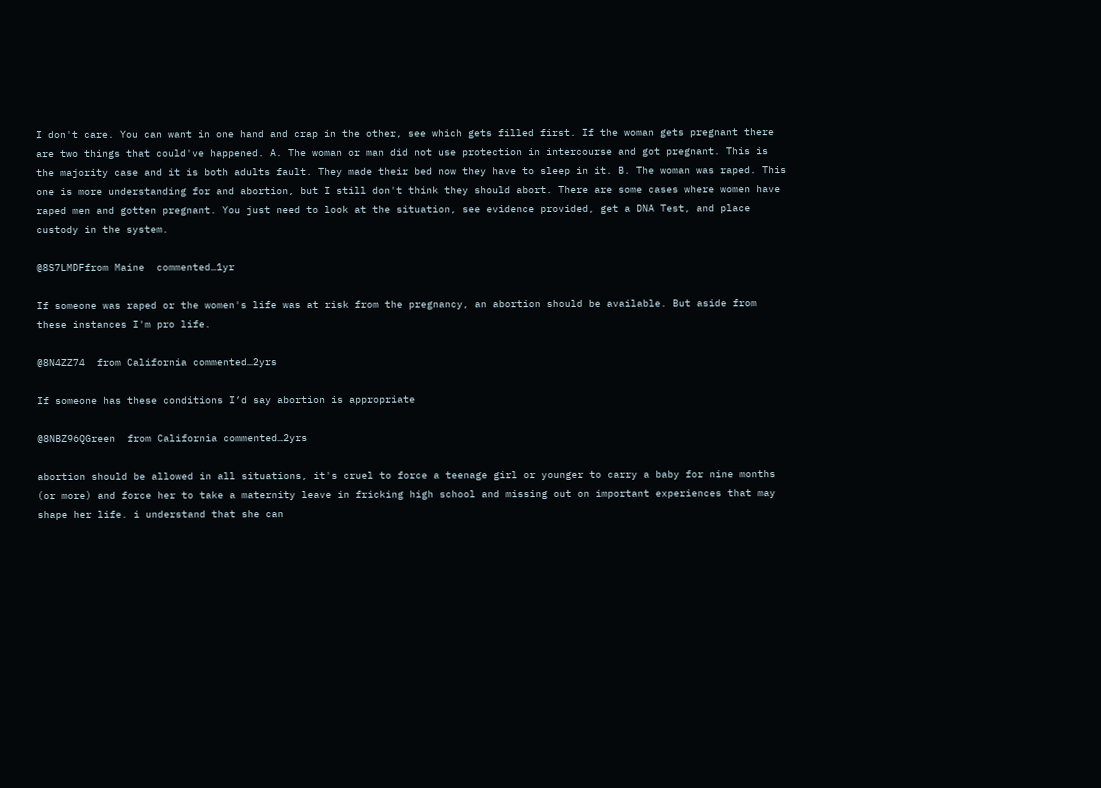I don't care. You can want in one hand and crap in the other, see which gets filled first. If the woman gets pregnant there are two things that could've happened. A. The woman or man did not use protection in intercourse and got pregnant. This is the majority case and it is both adults fault. They made their bed now they have to sleep in it. B. The woman was raped. This one is more understanding for and abortion, but I still don't think they should abort. There are some cases where women have raped men and gotten pregnant. You just need to look at the situation, see evidence provided, get a DNA Test, and place custody in the system.

@8S7LMDFfrom Maine  commented…1yr

If someone was raped or the women's life was at risk from the pregnancy, an abortion should be available. But aside from these instances I'm pro life.

@8N4ZZ74  from California commented…2yrs

If someone has these conditions I’d say abortion is appropriate

@8NBZ96QGreen  from California commented…2yrs

abortion should be allowed in all situations, it's cruel to force a teenage girl or younger to carry a baby for nine months (or more) and force her to take a maternity leave in fricking high school and missing out on important experiences that may shape her life. i understand that she can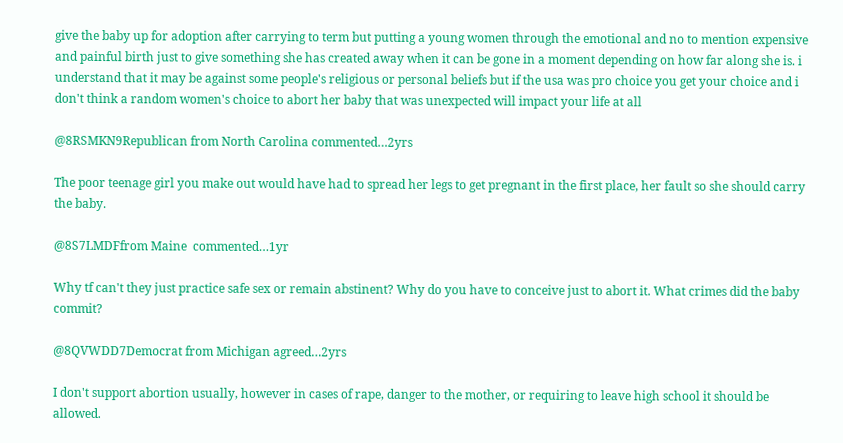give the baby up for adoption after carrying to term but putting a young women through the emotional and no to mention expensive and painful birth just to give something she has created away when it can be gone in a moment depending on how far along she is. i understand that it may be against some people's religious or personal beliefs but if the usa was pro choice you get your choice and i don't think a random women's choice to abort her baby that was unexpected will impact your life at all

@8RSMKN9Republican from North Carolina commented…2yrs

The poor teenage girl you make out would have had to spread her legs to get pregnant in the first place, her fault so she should carry the baby.

@8S7LMDFfrom Maine  commented…1yr

Why tf can't they just practice safe sex or remain abstinent? Why do you have to conceive just to abort it. What crimes did the baby commit?

@8QVWDD7Democrat from Michigan agreed…2yrs

I don't support abortion usually, however in cases of rape, danger to the mother, or requiring to leave high school it should be allowed.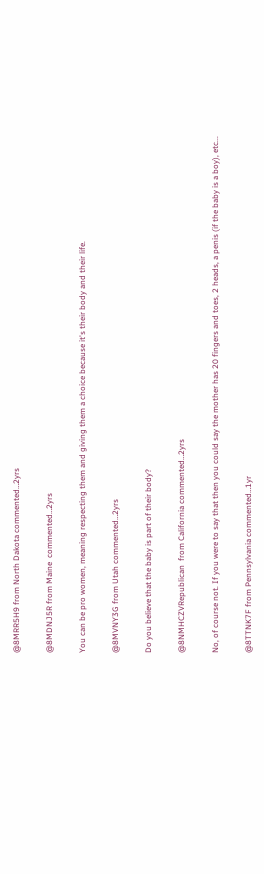@8MRR5H9 from North Dakota commented…2yrs

@8MDNJ5R from Maine  commented…2yrs

You can be pro women, meaning respecting them and giving them a choice because it's their body and their life.

@8MVNY3G from Utah commented…2yrs

Do you believe that the baby is part of their body?

@8NMHCZVRepublican  from California commented…2yrs

No, of course not. If you were to say that then you could say the mother has 20 fingers and toes, 2 heads, a penis (if the baby is a boy), etc...

@8TTNK7F from Pennsylvania commented…1yr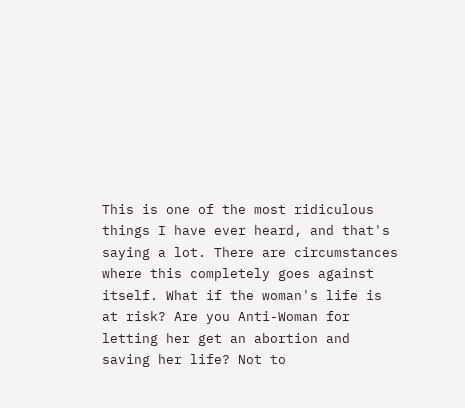This is one of the most ridiculous things I have ever heard, and that's saying a lot. There are circumstances where this completely goes against itself. What if the woman's life is at risk? Are you Anti-Woman for letting her get an abortion and saving her life? Not to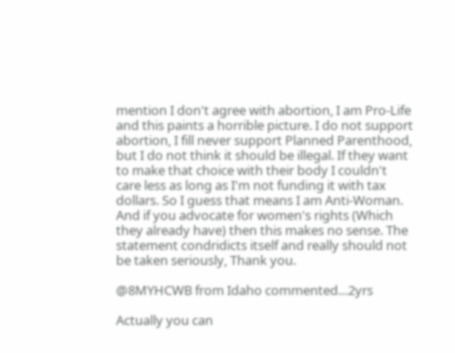mention I don't agree with abortion, I am Pro-Life and this paints a horrible picture. I do not support abortion, I fill never support Planned Parenthood, but I do not think it should be illegal. If they want to make that choice with their body I couldn't care less as long as I'm not funding it with tax dollars. So I guess that means I am Anti-Woman. And if you advocate for women's rights (Which they already have) then this makes no sense. The statement condridicts itself and really should not be taken seriously, Thank you.

@8MYHCWB from Idaho commented…2yrs

Actually you can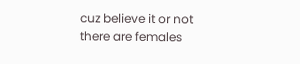cuz believe it or not there are females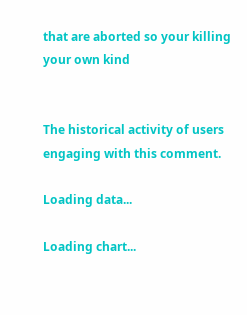that are aborted so your killing your own kind


The historical activity of users engaging with this comment.

Loading data...

Loading chart...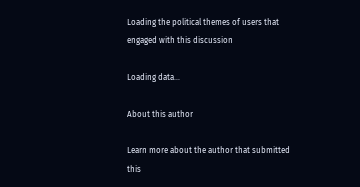Loading the political themes of users that engaged with this discussion

Loading data...

About this author

Learn more about the author that submitted this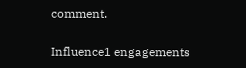comment.

Influence1 engagements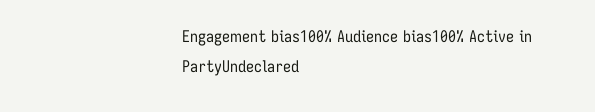Engagement bias100% Audience bias100% Active in PartyUndeclared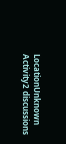LocationUnknown Activity2 discussions